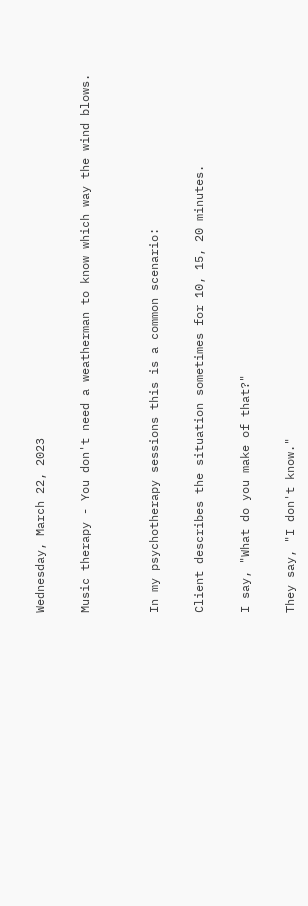Wednesday, March 22, 2023

Music therapy - You don't need a weatherman to know which way the wind blows.


In my psychotherapy sessions this is a common scenario:

Client describes the situation sometimes for 10, 15, 20 minutes.

I say, "What do you make of that?"

They say, "I don't know."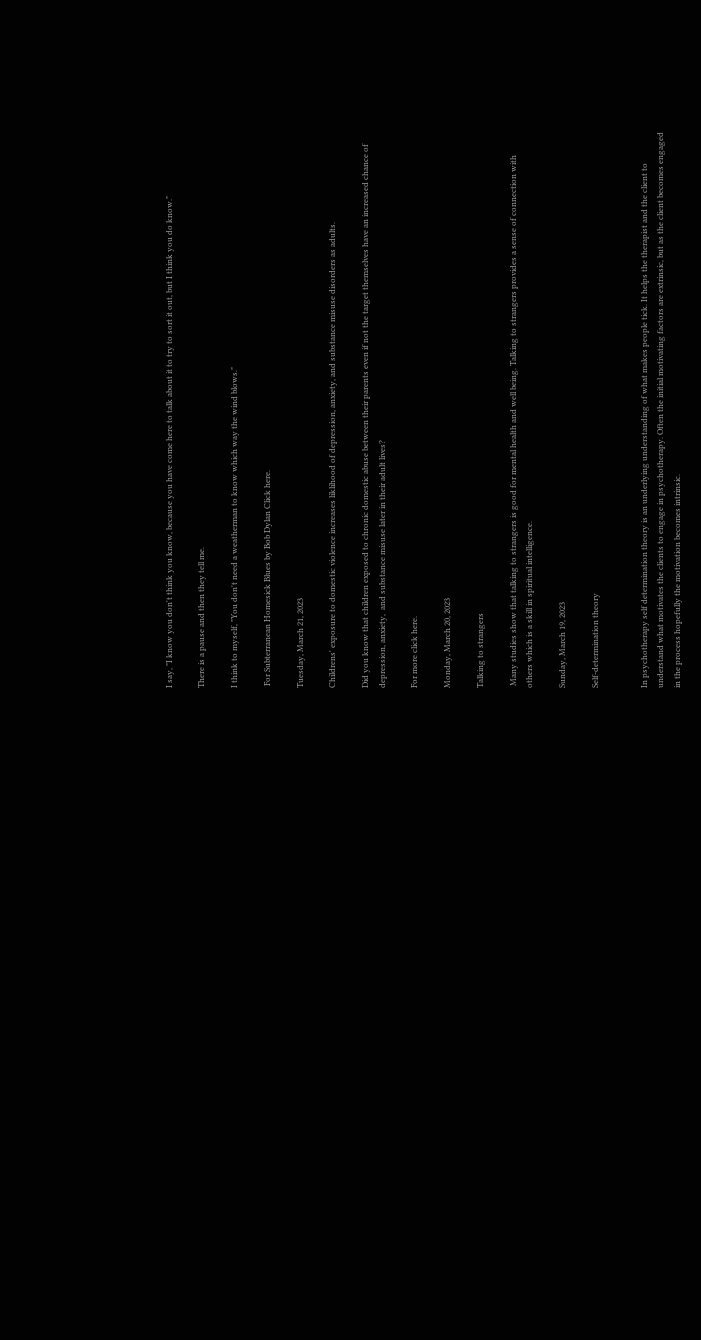I say, "I know you don't think you know, because you have come here to talk about it to try to sort it out, but I think you do know."

There is a pause and then they tell me.

I think to myself, "You don't need a weatherman to know which way the wind blows."

 For Subterranean Homesick Blues by Bob Dylan Click here.

Tuesday, March 21, 2023

Childrens' exposure to domestic violence increases liklihood of depression, anxiety, and substance misuse disorders as adults.

Did you know that children exposed to chronic domestic abuse between their parents even if not the target themselves have an increased chance of depression, anxiety,  and substance misuse later in their adult lives?

For more click here.

Monday, March 20, 2023

Talking to strangers

 Many studies show that talking to strangers is good for mental health and well being. Talking to strangers provides a sense of connection with others which is a skill in spiritual intelligence.

Sunday, March 19, 2023

Self-determination theory


In psychotherapy self determination theory is an underlying understanding of what makes people tick. It helps the therapist and the client to understand what motivates the clients to engage in psychotherapy. Often the initial motivating factors are extrinsic, but as the client becomes engaged in the process hopefully the motivation becomes intrinsic.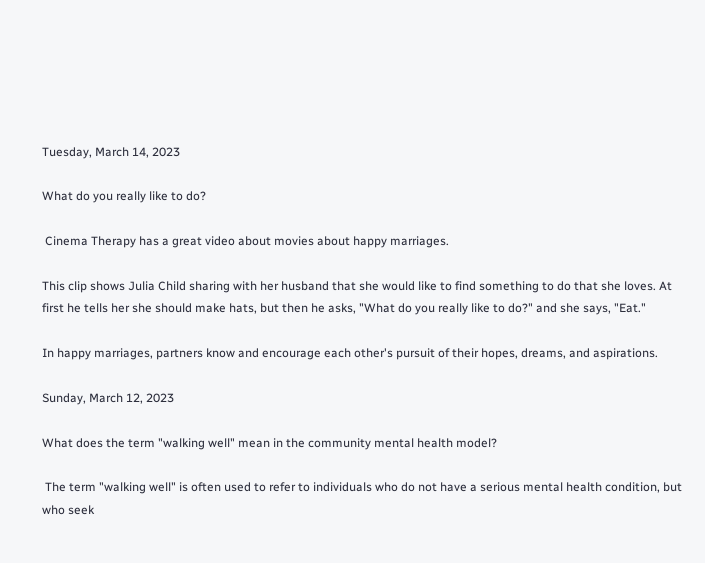Tuesday, March 14, 2023

What do you really like to do?

 Cinema Therapy has a great video about movies about happy marriages.

This clip shows Julia Child sharing with her husband that she would like to find something to do that she loves. At first he tells her she should make hats, but then he asks, "What do you really like to do?" and she says, "Eat."

In happy marriages, partners know and encourage each other's pursuit of their hopes, dreams, and aspirations.

Sunday, March 12, 2023

What does the term "walking well" mean in the community mental health model?

 The term "walking well" is often used to refer to individuals who do not have a serious mental health condition, but who seek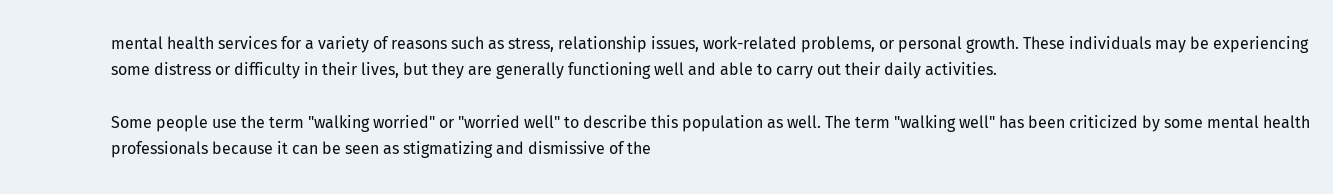mental health services for a variety of reasons such as stress, relationship issues, work-related problems, or personal growth. These individuals may be experiencing some distress or difficulty in their lives, but they are generally functioning well and able to carry out their daily activities.

Some people use the term "walking worried" or "worried well" to describe this population as well. The term "walking well" has been criticized by some mental health professionals because it can be seen as stigmatizing and dismissive of the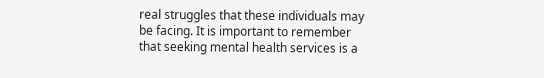real struggles that these individuals may be facing. It is important to remember that seeking mental health services is a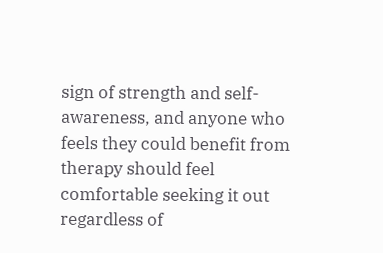sign of strength and self-awareness, and anyone who feels they could benefit from therapy should feel comfortable seeking it out regardless of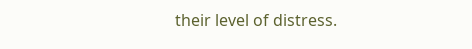their level of distress.